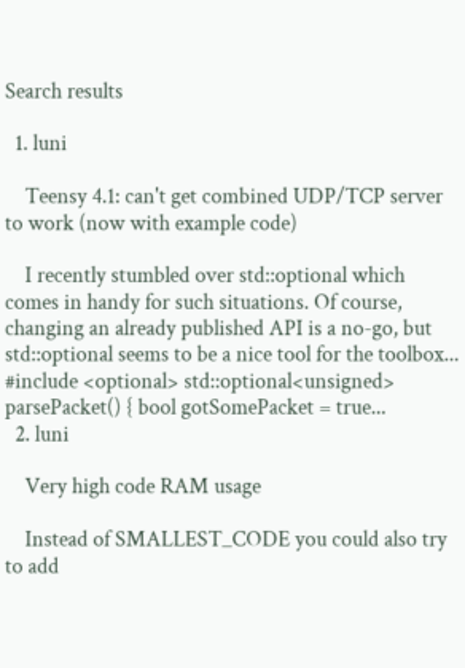Search results

  1. luni

    Teensy 4.1: can't get combined UDP/TCP server to work (now with example code)

    I recently stumbled over std::optional which comes in handy for such situations. Of course, changing an already published API is a no-go, but std::optional seems to be a nice tool for the toolbox... #include <optional> std::optional<unsigned> parsePacket() { bool gotSomePacket = true...
  2. luni

    Very high code RAM usage

    Instead of SMALLEST_CODE you could also try to add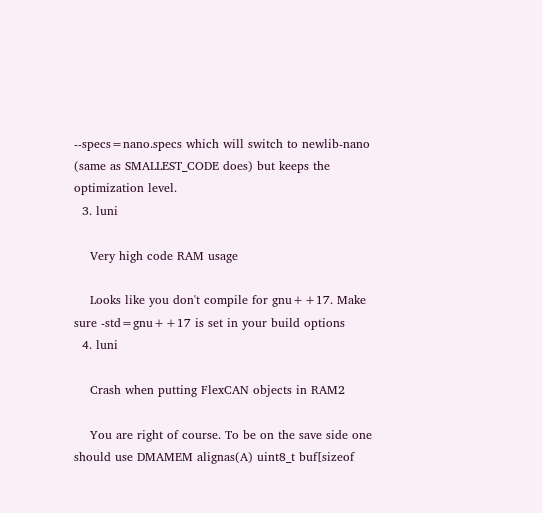--specs=nano.specs which will switch to newlib-nano (same as SMALLEST_CODE does) but keeps the optimization level.
  3. luni

    Very high code RAM usage

    Looks like you don't compile for gnu++17. Make sure -std=gnu++17 is set in your build options
  4. luni

    Crash when putting FlexCAN objects in RAM2

    You are right of course. To be on the save side one should use DMAMEM alignas(A) uint8_t buf[sizeof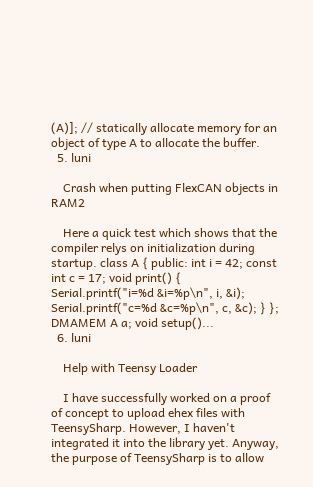(A)]; // statically allocate memory for an object of type A to allocate the buffer.
  5. luni

    Crash when putting FlexCAN objects in RAM2

    Here a quick test which shows that the compiler relys on initialization during startup. class A { public: int i = 42; const int c = 17; void print() { Serial.printf("i=%d &i=%p\n", i, &i); Serial.printf("c=%d &c=%p\n", c, &c); } }; DMAMEM A a; void setup()...
  6. luni

    Help with Teensy Loader

    I have successfully worked on a proof of concept to upload ehex files with TeensySharp. However, I haven't integrated it into the library yet. Anyway, the purpose of TeensySharp is to allow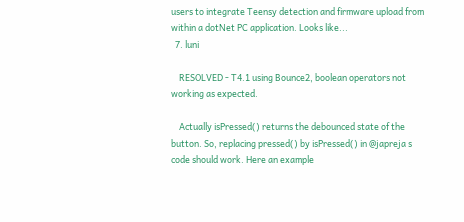users to integrate Teensy detection and firmware upload from within a dotNet PC application. Looks like...
  7. luni

    RESOLVED - T4.1 using Bounce2, boolean operators not working as expected.

    Actually isPressed() returns the debounced state of the button. So, replacing pressed() by isPressed() in @japreja s code should work. Here an example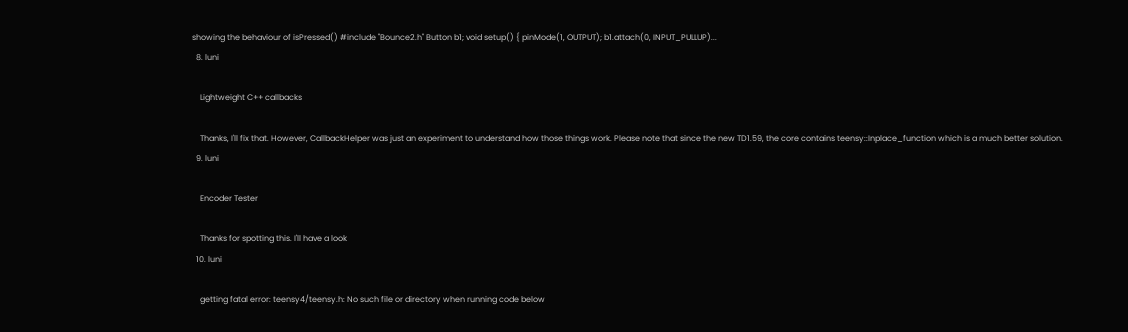showing the behaviour of isPressed() #include "Bounce2.h" Button b1; void setup() { pinMode(1, OUTPUT); b1.attach(0, INPUT_PULLUP)...
  8. luni

    Lightweight C++ callbacks

    Thanks, I'll fix that. However, CallbackHelper was just an experiment to understand how those things work. Please note that since the new TD1.59, the core contains teensy::Inplace_function which is a much better solution.
  9. luni

    Encoder Tester

    Thanks for spotting this. I'll have a look
  10. luni

    getting fatal error: teensy4/teensy.h: No such file or directory when running code below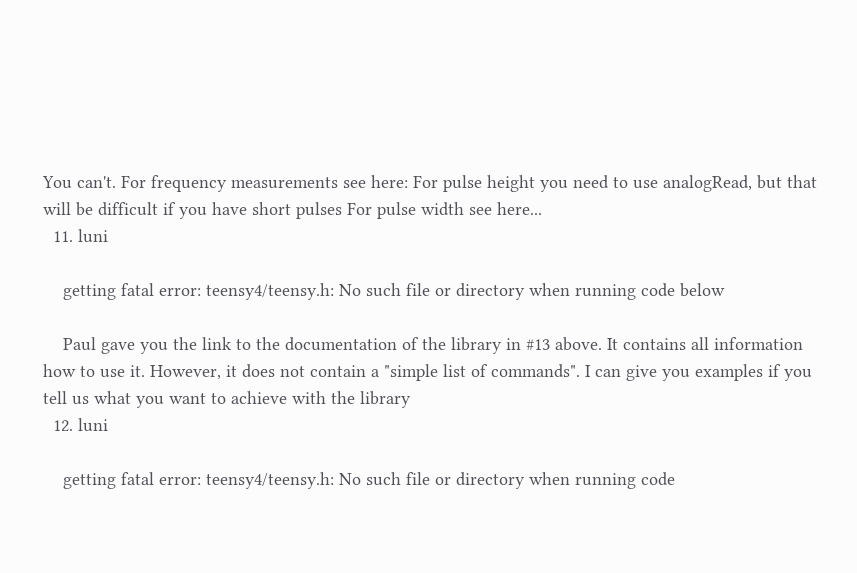You can't. For frequency measurements see here: For pulse height you need to use analogRead, but that will be difficult if you have short pulses For pulse width see here...
  11. luni

    getting fatal error: teensy4/teensy.h: No such file or directory when running code below

    Paul gave you the link to the documentation of the library in #13 above. It contains all information how to use it. However, it does not contain a "simple list of commands". I can give you examples if you tell us what you want to achieve with the library
  12. luni

    getting fatal error: teensy4/teensy.h: No such file or directory when running code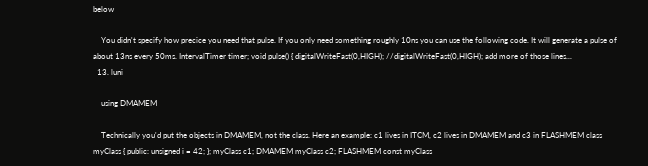below

    You didn't specify how precice you need that pulse. If you only need something roughly 10ns you can use the following code. It will generate a pulse of about 13ns every 50ms. IntervalTimer timer; void pulse() { digitalWriteFast(0,HIGH); //digitalWriteFast(0,HIGH); add more of those lines...
  13. luni

    using DMAMEM

    Technically you'd put the objects in DMAMEM, not the class. Here an example: c1 lives in ITCM, c2 lives in DMAMEM and c3 in FLASHMEM class myClass { public: unsigned i = 42; }; myClass c1; DMAMEM myClass c2; FLASHMEM const myClass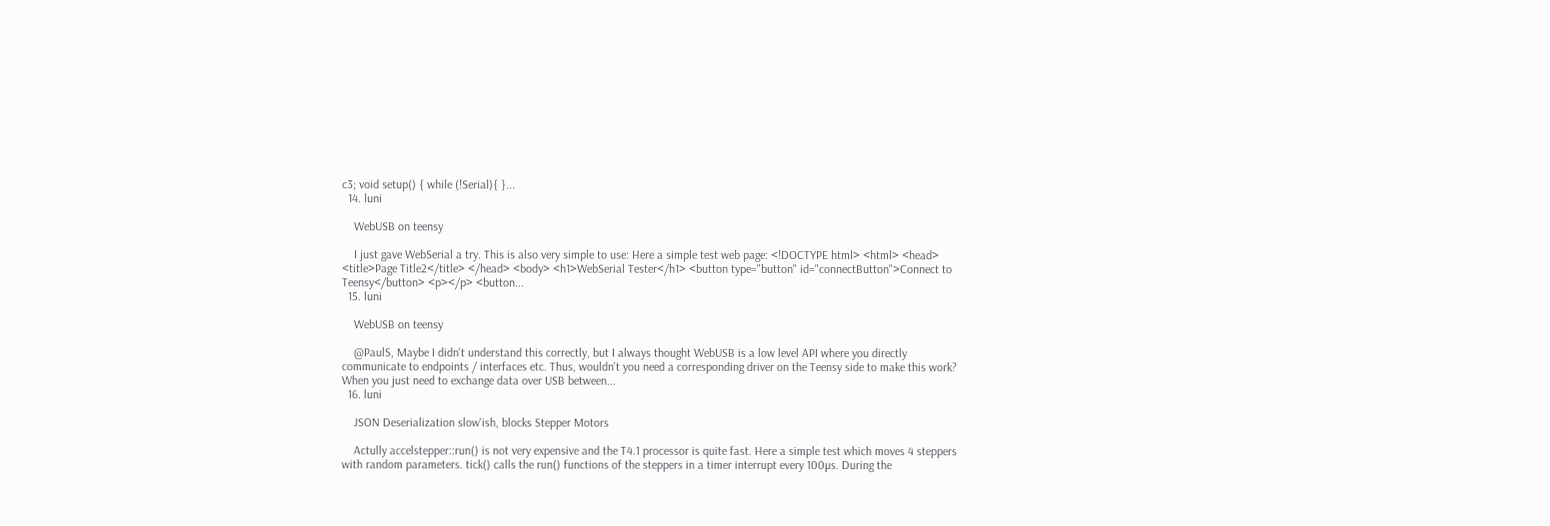c3; void setup() { while (!Serial){ }...
  14. luni

    WebUSB on teensy

    I just gave WebSerial a try. This is also very simple to use: Here a simple test web page: <!DOCTYPE html> <html> <head> <title>Page Title2</title> </head> <body> <h1>WebSerial Tester</h1> <button type="button" id="connectButton">Connect to Teensy</button> <p></p> <button...
  15. luni

    WebUSB on teensy

    @PaulS, Maybe I didn't understand this correctly, but I always thought WebUSB is a low level API where you directly communicate to endpoints / interfaces etc. Thus, wouldn't you need a corresponding driver on the Teensy side to make this work? When you just need to exchange data over USB between...
  16. luni

    JSON Deserialization slow'ish, blocks Stepper Motors

    Actully accelstepper::run() is not very expensive and the T4.1 processor is quite fast. Here a simple test which moves 4 steppers with random parameters. tick() calls the run() functions of the steppers in a timer interrupt every 100µs. During the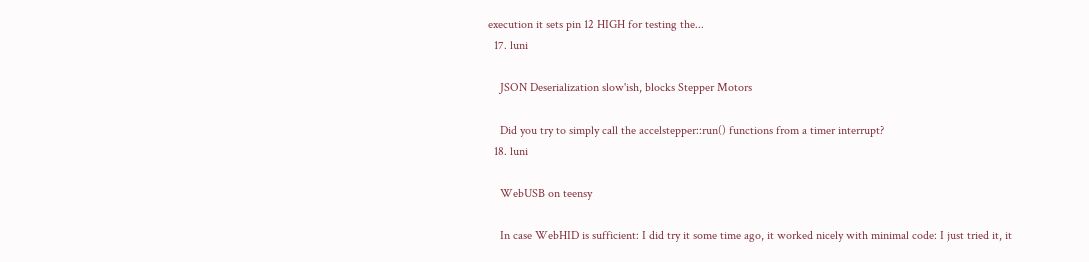execution it sets pin 12 HIGH for testing the...
  17. luni

    JSON Deserialization slow'ish, blocks Stepper Motors

    Did you try to simply call the accelstepper::run() functions from a timer interrupt?
  18. luni

    WebUSB on teensy

    In case WebHID is sufficient: I did try it some time ago, it worked nicely with minimal code: I just tried it, it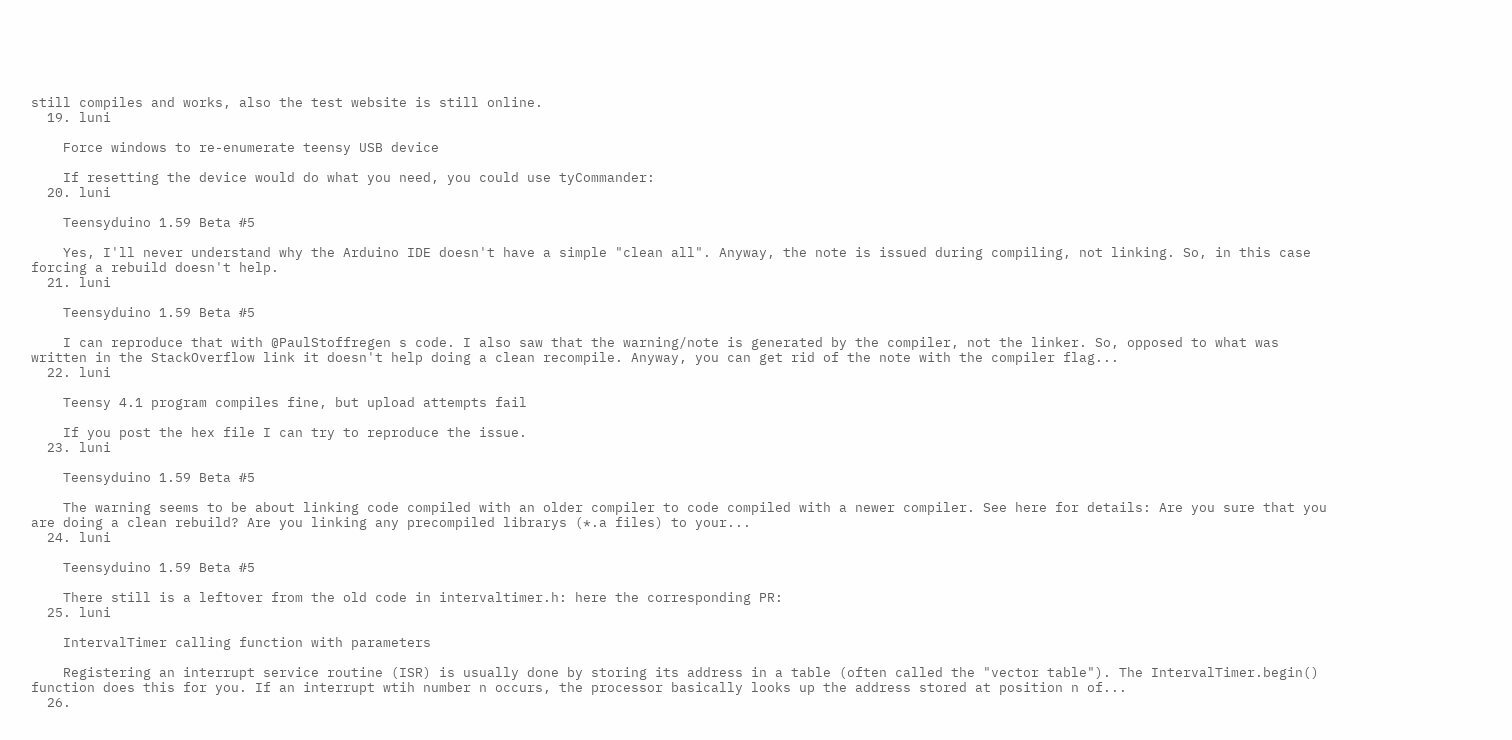still compiles and works, also the test website is still online.
  19. luni

    Force windows to re-enumerate teensy USB device

    If resetting the device would do what you need, you could use tyCommander:
  20. luni

    Teensyduino 1.59 Beta #5

    Yes, I'll never understand why the Arduino IDE doesn't have a simple "clean all". Anyway, the note is issued during compiling, not linking. So, in this case forcing a rebuild doesn't help.
  21. luni

    Teensyduino 1.59 Beta #5

    I can reproduce that with @PaulStoffregen s code. I also saw that the warning/note is generated by the compiler, not the linker. So, opposed to what was written in the StackOverflow link it doesn't help doing a clean recompile. Anyway, you can get rid of the note with the compiler flag...
  22. luni

    Teensy 4.1 program compiles fine, but upload attempts fail

    If you post the hex file I can try to reproduce the issue.
  23. luni

    Teensyduino 1.59 Beta #5

    The warning seems to be about linking code compiled with an older compiler to code compiled with a newer compiler. See here for details: Are you sure that you are doing a clean rebuild? Are you linking any precompiled librarys (*.a files) to your...
  24. luni

    Teensyduino 1.59 Beta #5

    There still is a leftover from the old code in intervaltimer.h: here the corresponding PR:
  25. luni

    IntervalTimer calling function with parameters

    Registering an interrupt service routine (ISR) is usually done by storing its address in a table (often called the "vector table"). The IntervalTimer.begin() function does this for you. If an interrupt wtih number n occurs, the processor basically looks up the address stored at position n of...
  26.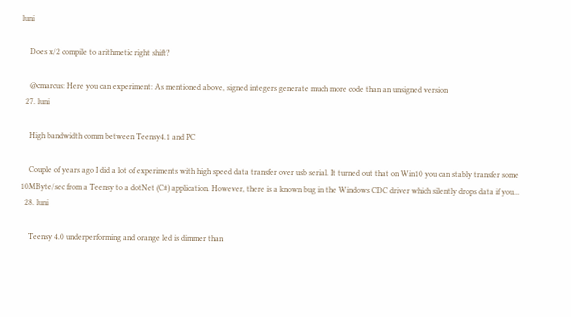luni

    Does x/2 compile to arithmetic right shift?

    @cmarcus: Here you can experiment: As mentioned above, signed integers generate much more code than an unsigned version
  27. luni

    High bandwidth comm between Teensy4.1 and PC

    Couple of years ago I did a lot of experiments with high speed data transfer over usb serial. It turned out that on Win10 you can stably transfer some 10MByte/sec from a Teensy to a dotNet (C#) application. However, there is a known bug in the Windows CDC driver which silently drops data if you...
  28. luni

    Teensy 4.0 underperforming and orange led is dimmer than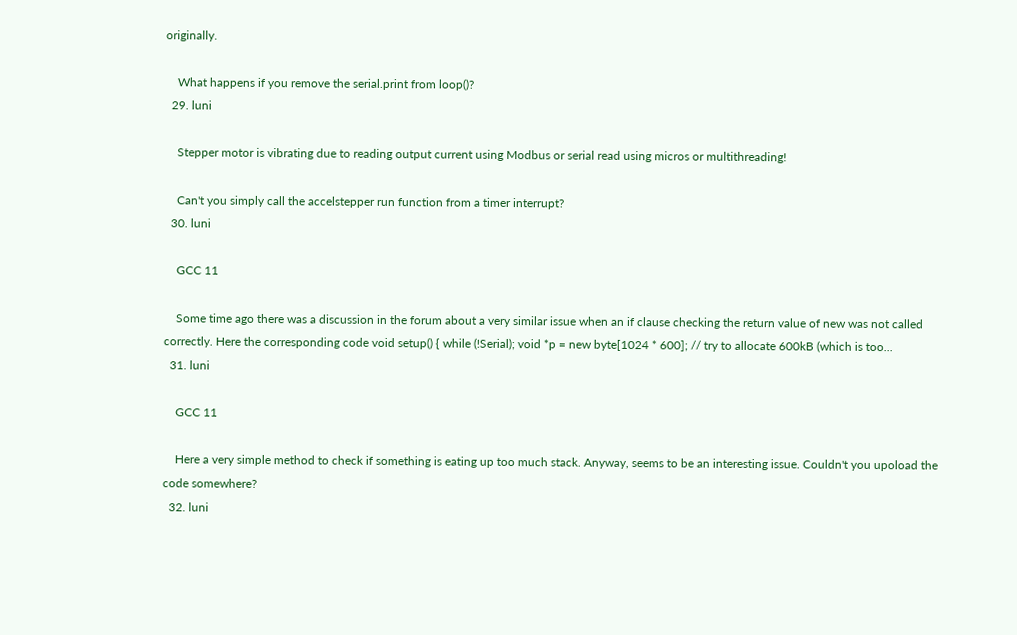originally.

    What happens if you remove the serial.print from loop()?
  29. luni

    Stepper motor is vibrating due to reading output current using Modbus or serial read using micros or multithreading!

    Can't you simply call the accelstepper run function from a timer interrupt?
  30. luni

    GCC 11

    Some time ago there was a discussion in the forum about a very similar issue when an if clause checking the return value of new was not called correctly. Here the corresponding code void setup() { while (!Serial); void *p = new byte[1024 * 600]; // try to allocate 600kB (which is too...
  31. luni

    GCC 11

    Here a very simple method to check if something is eating up too much stack. Anyway, seems to be an interesting issue. Couldn't you upoload the code somewhere?
  32. luni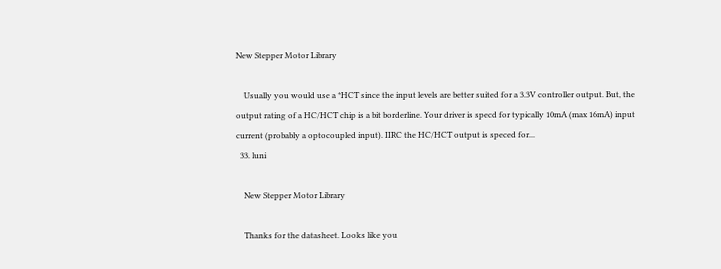New Stepper Motor Library

    Usually you would use a *HCT since the input levels are better suited for a 3.3V controller output. But, the output rating of a HC/HCT chip is a bit borderline. Your driver is specd for typically 10mA (max 16mA) input current (probably a optocoupled input). IIRC the HC/HCT output is speced for...
  33. luni

    New Stepper Motor Library

    Thanks for the datasheet. Looks like you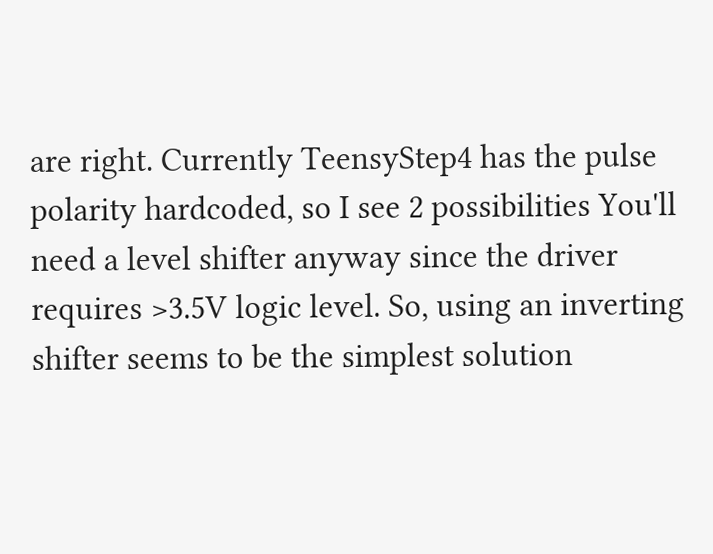are right. Currently TeensyStep4 has the pulse polarity hardcoded, so I see 2 possibilities You'll need a level shifter anyway since the driver requires >3.5V logic level. So, using an inverting shifter seems to be the simplest solution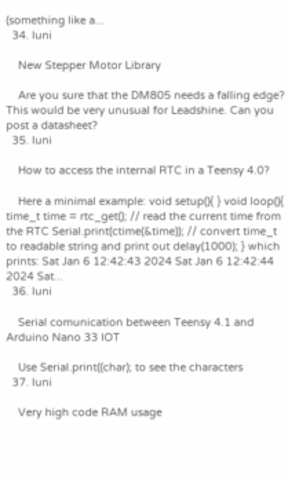(something like a...
  34. luni

    New Stepper Motor Library

    Are you sure that the DM805 needs a falling edge? This would be very unusual for Leadshine. Can you post a datasheet?
  35. luni

    How to access the internal RTC in a Teensy 4.0?

    Here a minimal example: void setup(){ } void loop(){ time_t time = rtc_get(); // read the current time from the RTC Serial.print(ctime(&time)); // convert time_t to readable string and print out delay(1000); } which prints: Sat Jan 6 12:42:43 2024 Sat Jan 6 12:42:44 2024 Sat...
  36. luni

    Serial comunication between Teensy 4.1 and Arduino Nano 33 IOT

    Use Serial.print((char); to see the characters
  37. luni

    Very high code RAM usage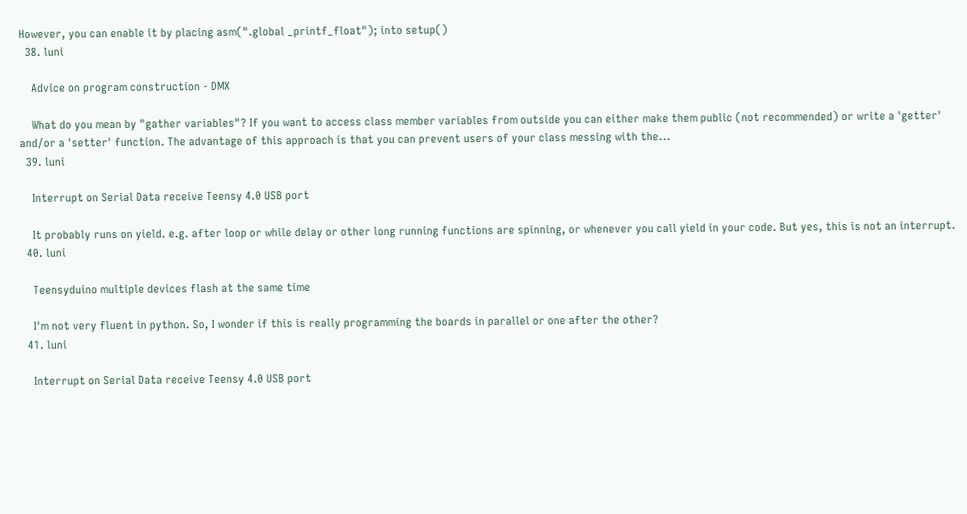However, you can enable it by placing asm(".global _printf_float"); into setup()
  38. luni

    Advice on program construction - DMX

    What do you mean by "gather variables"? If you want to access class member variables from outside you can either make them public (not recommended) or write a 'getter' and/or a 'setter' function. The advantage of this approach is that you can prevent users of your class messing with the...
  39. luni

    Interrupt on Serial Data receive Teensy 4.0 USB port

    It probably runs on yield. e.g. after loop or while delay or other long running functions are spinning, or whenever you call yield in your code. But yes, this is not an interrupt.
  40. luni

    Teensyduino multiple devices flash at the same time

    I'm not very fluent in python. So, I wonder if this is really programming the boards in parallel or one after the other?
  41. luni

    Interrupt on Serial Data receive Teensy 4.0 USB port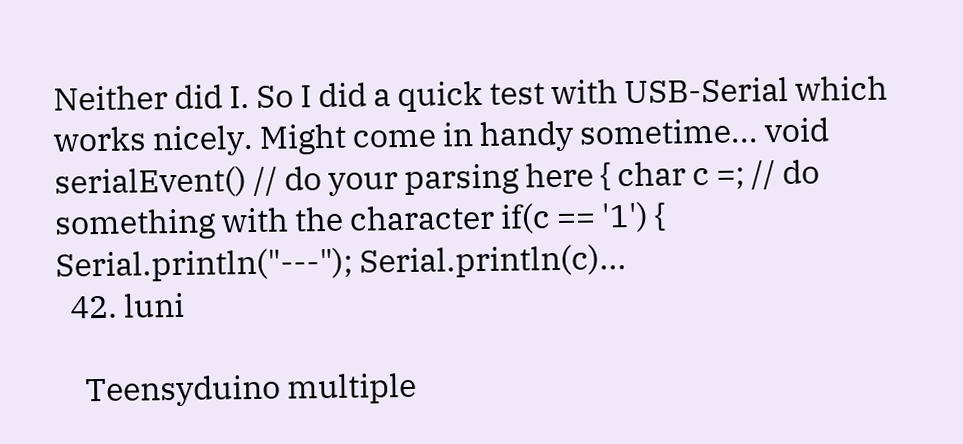Neither did I. So I did a quick test with USB-Serial which works nicely. Might come in handy sometime... void serialEvent() // do your parsing here { char c =; // do something with the character if(c == '1') { Serial.println("---"); Serial.println(c)...
  42. luni

    Teensyduino multiple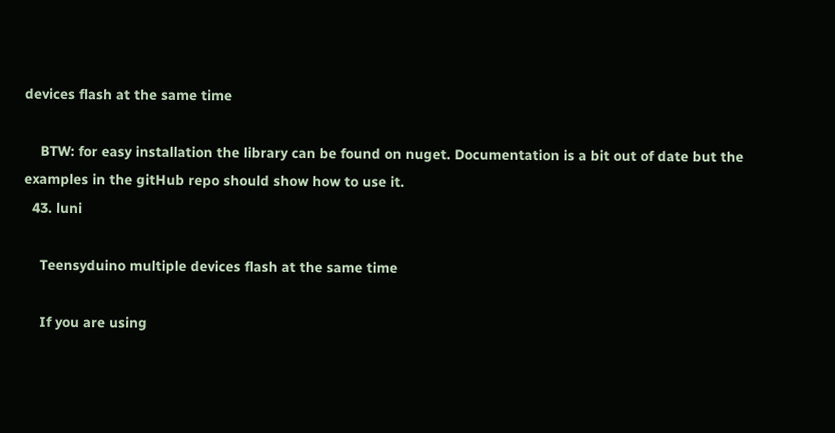devices flash at the same time

    BTW: for easy installation the library can be found on nuget. Documentation is a bit out of date but the examples in the gitHub repo should show how to use it.
  43. luni

    Teensyduino multiple devices flash at the same time

    If you are using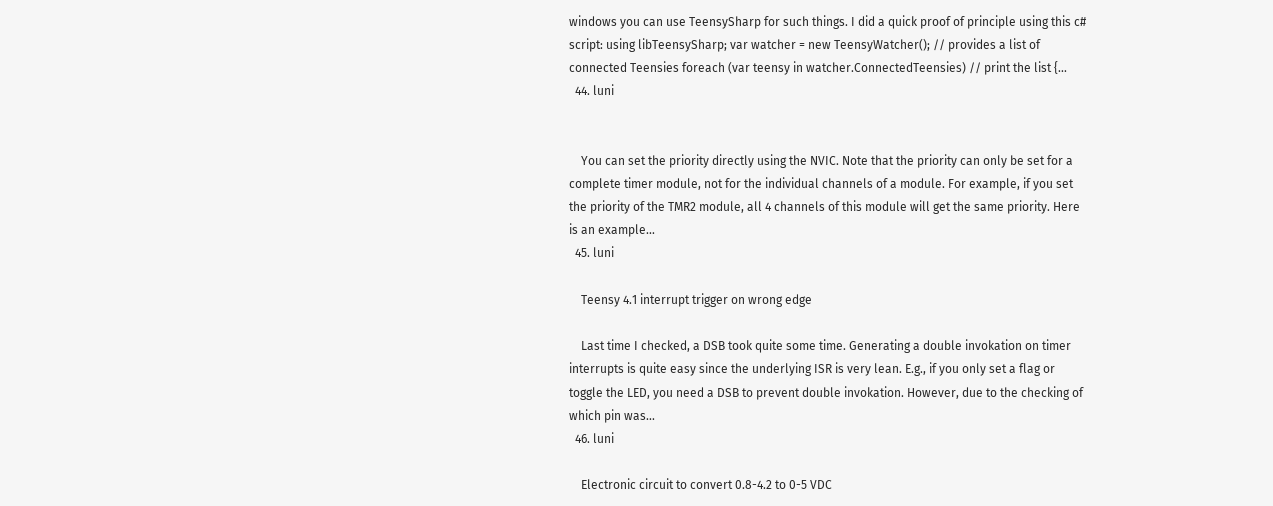windows you can use TeensySharp for such things. I did a quick proof of principle using this c# script: using libTeensySharp; var watcher = new TeensyWatcher(); // provides a list of connected Teensies foreach (var teensy in watcher.ConnectedTeensies) // print the list {...
  44. luni


    You can set the priority directly using the NVIC. Note that the priority can only be set for a complete timer module, not for the individual channels of a module. For example, if you set the priority of the TMR2 module, all 4 channels of this module will get the same priority. Here is an example...
  45. luni

    Teensy 4.1 interrupt trigger on wrong edge

    Last time I checked, a DSB took quite some time. Generating a double invokation on timer interrupts is quite easy since the underlying ISR is very lean. E.g., if you only set a flag or toggle the LED, you need a DSB to prevent double invokation. However, due to the checking of which pin was...
  46. luni

    Electronic circuit to convert 0.8-4.2 to 0-5 VDC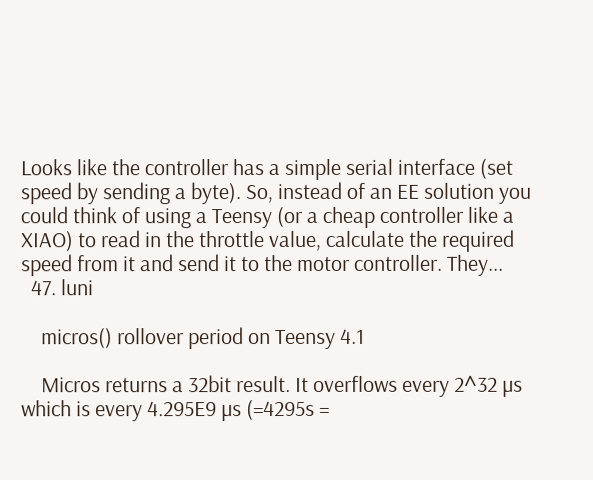Looks like the controller has a simple serial interface (set speed by sending a byte). So, instead of an EE solution you could think of using a Teensy (or a cheap controller like a XIAO) to read in the throttle value, calculate the required speed from it and send it to the motor controller. They...
  47. luni

    micros() rollover period on Teensy 4.1

    Micros returns a 32bit result. It overflows every 2^32 µs which is every 4.295E9 µs (=4295s =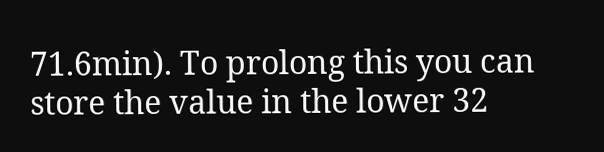71.6min). To prolong this you can store the value in the lower 32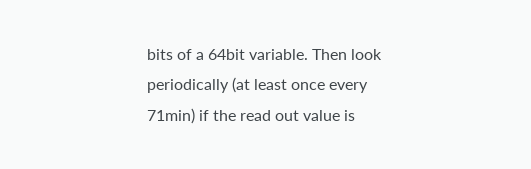bits of a 64bit variable. Then look periodically (at least once every 71min) if the read out value is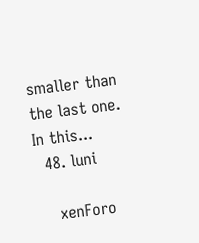smaller than the last one. In this...
  48. luni

    xenForo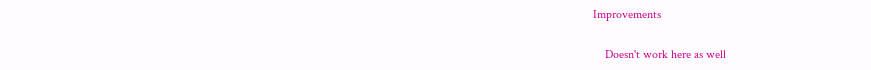Improvements

    Doesn't work here as well